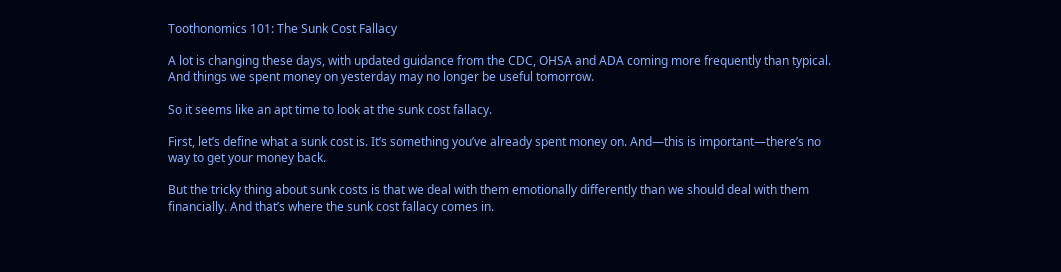Toothonomics 101: The Sunk Cost Fallacy

A lot is changing these days, with updated guidance from the CDC, OHSA and ADA coming more frequently than typical. And things we spent money on yesterday may no longer be useful tomorrow.

So it seems like an apt time to look at the sunk cost fallacy.

First, let’s define what a sunk cost is. It’s something you’ve already spent money on. And—this is important—there’s no way to get your money back.

But the tricky thing about sunk costs is that we deal with them emotionally differently than we should deal with them financially. And that’s where the sunk cost fallacy comes in.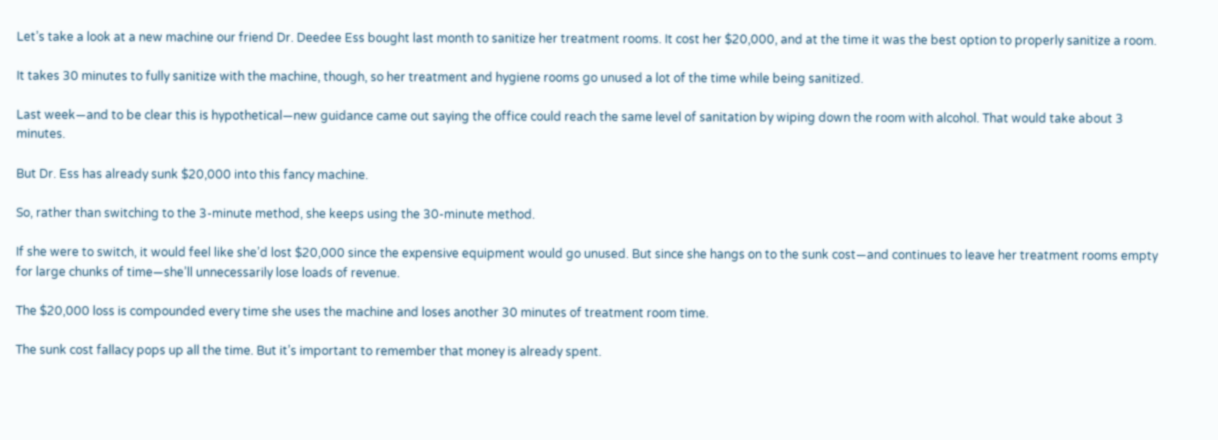Let’s take a look at a new machine our friend Dr. Deedee Ess bought last month to sanitize her treatment rooms. It cost her $20,000, and at the time it was the best option to properly sanitize a room.

It takes 30 minutes to fully sanitize with the machine, though, so her treatment and hygiene rooms go unused a lot of the time while being sanitized.

Last week—and to be clear this is hypothetical—new guidance came out saying the office could reach the same level of sanitation by wiping down the room with alcohol. That would take about 3 minutes.

But Dr. Ess has already sunk $20,000 into this fancy machine.

So, rather than switching to the 3-minute method, she keeps using the 30-minute method.

If she were to switch, it would feel like she’d lost $20,000 since the expensive equipment would go unused. But since she hangs on to the sunk cost—and continues to leave her treatment rooms empty for large chunks of time—she’ll unnecessarily lose loads of revenue.

The $20,000 loss is compounded every time she uses the machine and loses another 30 minutes of treatment room time.

The sunk cost fallacy pops up all the time. But it’s important to remember that money is already spent.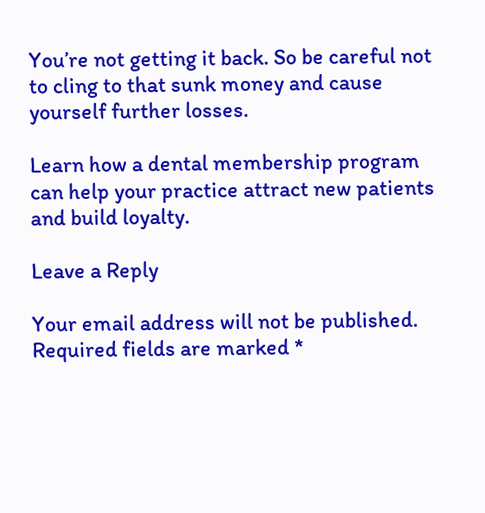You’re not getting it back. So be careful not to cling to that sunk money and cause yourself further losses.

Learn how a dental membership program can help your practice attract new patients and build loyalty.

Leave a Reply

Your email address will not be published. Required fields are marked *